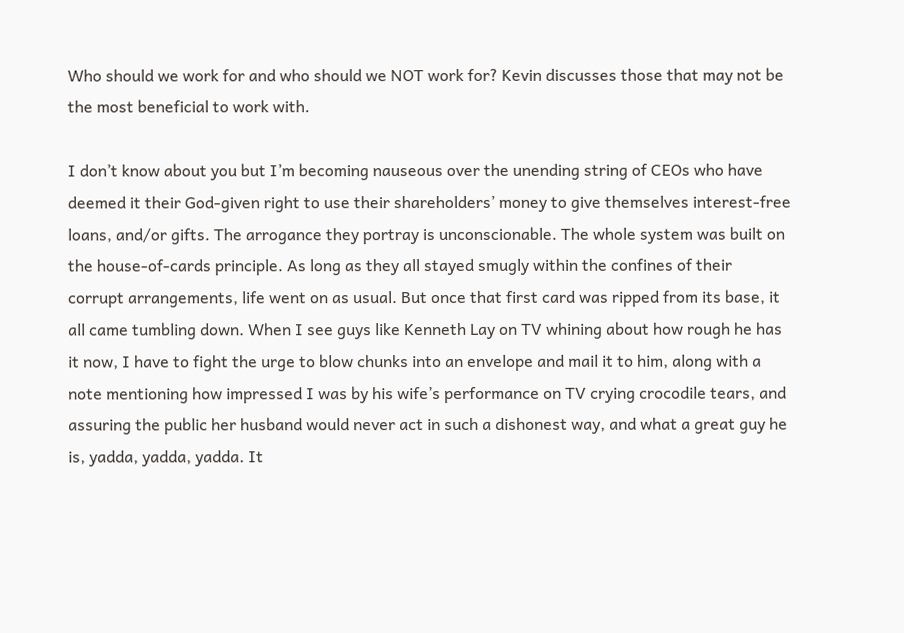Who should we work for and who should we NOT work for? Kevin discusses those that may not be the most beneficial to work with.

I don’t know about you but I’m becoming nauseous over the unending string of CEOs who have deemed it their God-given right to use their shareholders’ money to give themselves interest-free loans, and/or gifts. The arrogance they portray is unconscionable. The whole system was built on the house-of-cards principle. As long as they all stayed smugly within the confines of their corrupt arrangements, life went on as usual. But once that first card was ripped from its base, it all came tumbling down. When I see guys like Kenneth Lay on TV whining about how rough he has it now, I have to fight the urge to blow chunks into an envelope and mail it to him, along with a note mentioning how impressed I was by his wife’s performance on TV crying crocodile tears, and assuring the public her husband would never act in such a dishonest way, and what a great guy he is, yadda, yadda, yadda. It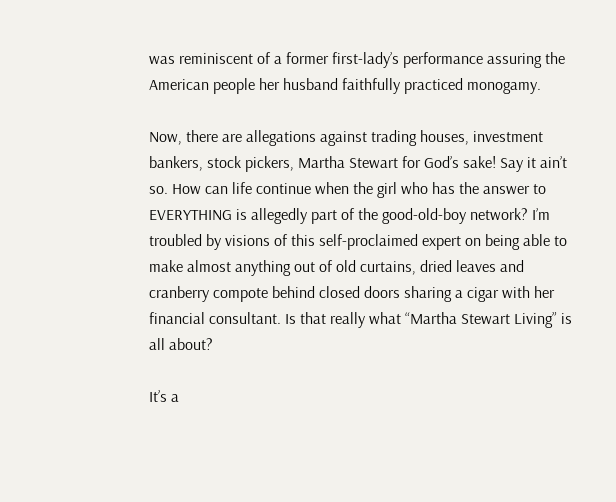was reminiscent of a former first-lady’s performance assuring the American people her husband faithfully practiced monogamy.

Now, there are allegations against trading houses, investment bankers, stock pickers, Martha Stewart for God’s sake! Say it ain’t so. How can life continue when the girl who has the answer to EVERYTHING is allegedly part of the good-old-boy network? I’m troubled by visions of this self-proclaimed expert on being able to make almost anything out of old curtains, dried leaves and cranberry compote behind closed doors sharing a cigar with her financial consultant. Is that really what “Martha Stewart Living” is all about?

It’s a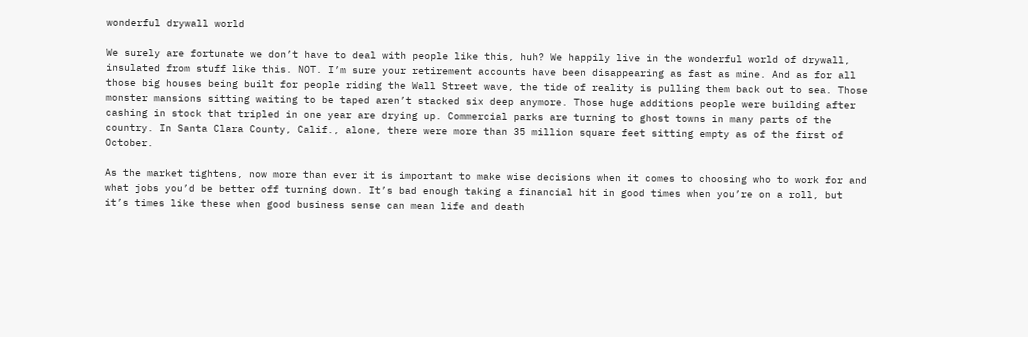wonderful drywall world

We surely are fortunate we don’t have to deal with people like this, huh? We happily live in the wonderful world of drywall, insulated from stuff like this. NOT. I’m sure your retirement accounts have been disappearing as fast as mine. And as for all those big houses being built for people riding the Wall Street wave, the tide of reality is pulling them back out to sea. Those monster mansions sitting waiting to be taped aren’t stacked six deep anymore. Those huge additions people were building after cashing in stock that tripled in one year are drying up. Commercial parks are turning to ghost towns in many parts of the country. In Santa Clara County, Calif., alone, there were more than 35 million square feet sitting empty as of the first of October.

As the market tightens, now more than ever it is important to make wise decisions when it comes to choosing who to work for and what jobs you’d be better off turning down. It’s bad enough taking a financial hit in good times when you’re on a roll, but it’s times like these when good business sense can mean life and death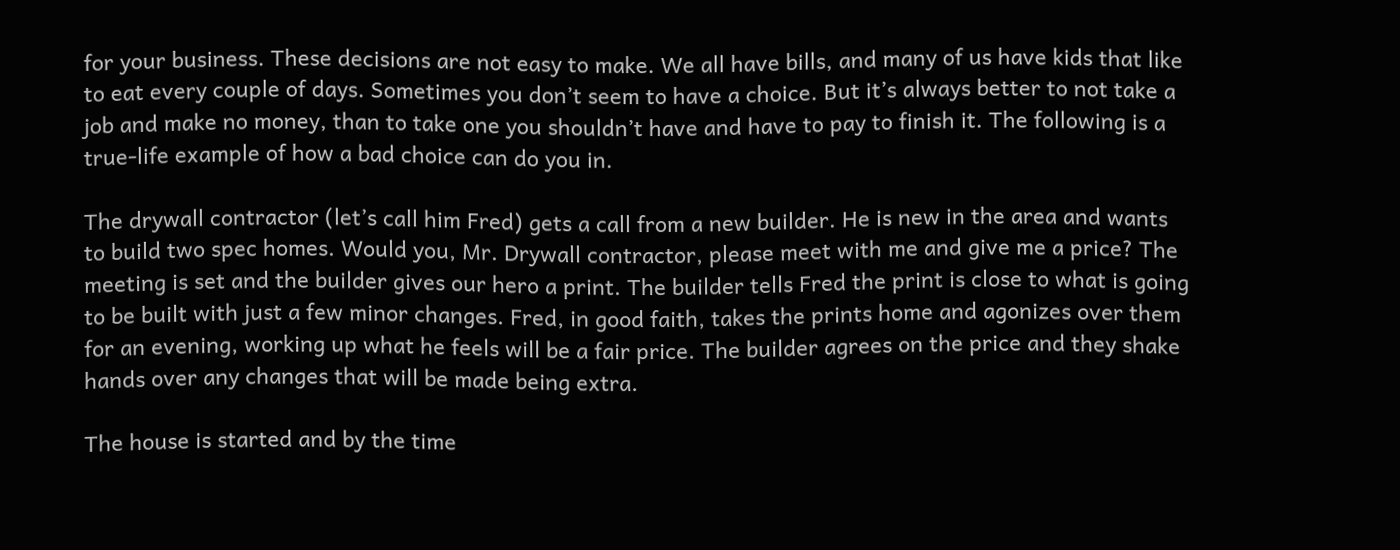for your business. These decisions are not easy to make. We all have bills, and many of us have kids that like to eat every couple of days. Sometimes you don’t seem to have a choice. But it’s always better to not take a job and make no money, than to take one you shouldn’t have and have to pay to finish it. The following is a true-life example of how a bad choice can do you in.

The drywall contractor (let’s call him Fred) gets a call from a new builder. He is new in the area and wants to build two spec homes. Would you, Mr. Drywall contractor, please meet with me and give me a price? The meeting is set and the builder gives our hero a print. The builder tells Fred the print is close to what is going to be built with just a few minor changes. Fred, in good faith, takes the prints home and agonizes over them for an evening, working up what he feels will be a fair price. The builder agrees on the price and they shake hands over any changes that will be made being extra.

The house is started and by the time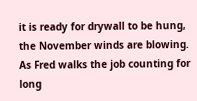it is ready for drywall to be hung, the November winds are blowing. As Fred walks the job counting for long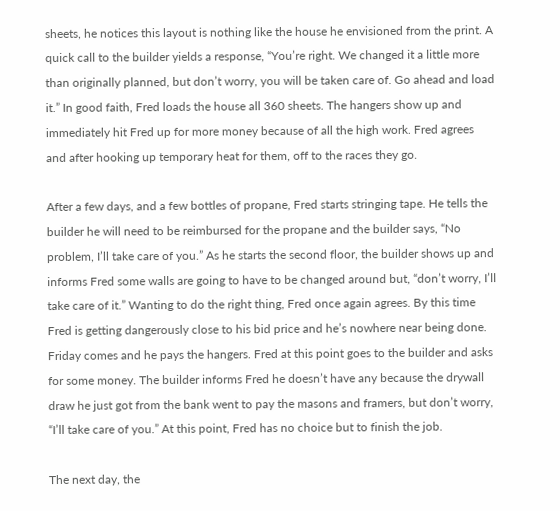sheets, he notices this layout is nothing like the house he envisioned from the print. A quick call to the builder yields a response, “You’re right. We changed it a little more than originally planned, but don’t worry, you will be taken care of. Go ahead and load it.” In good faith, Fred loads the house all 360 sheets. The hangers show up and immediately hit Fred up for more money because of all the high work. Fred agrees and after hooking up temporary heat for them, off to the races they go.

After a few days, and a few bottles of propane, Fred starts stringing tape. He tells the builder he will need to be reimbursed for the propane and the builder says, “No problem, I’ll take care of you.” As he starts the second floor, the builder shows up and informs Fred some walls are going to have to be changed around but, “don’t worry, I’ll take care of it.” Wanting to do the right thing, Fred once again agrees. By this time Fred is getting dangerously close to his bid price and he’s nowhere near being done. Friday comes and he pays the hangers. Fred at this point goes to the builder and asks for some money. The builder informs Fred he doesn’t have any because the drywall draw he just got from the bank went to pay the masons and framers, but don’t worry, “I’ll take care of you.” At this point, Fred has no choice but to finish the job.

The next day, the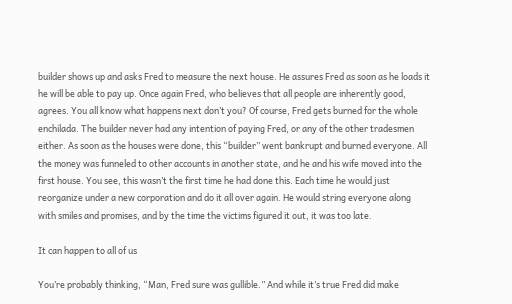builder shows up and asks Fred to measure the next house. He assures Fred as soon as he loads it he will be able to pay up. Once again Fred, who believes that all people are inherently good, agrees. You all know what happens next don’t you? Of course, Fred gets burned for the whole enchilada. The builder never had any intention of paying Fred, or any of the other tradesmen either. As soon as the houses were done, this “builder” went bankrupt and burned everyone. All the money was funneled to other accounts in another state, and he and his wife moved into the first house. You see, this wasn’t the first time he had done this. Each time he would just reorganize under a new corporation and do it all over again. He would string everyone along with smiles and promises, and by the time the victims figured it out, it was too late.

It can happen to all of us

You’re probably thinking, “Man, Fred sure was gullible.” And while it’s true Fred did make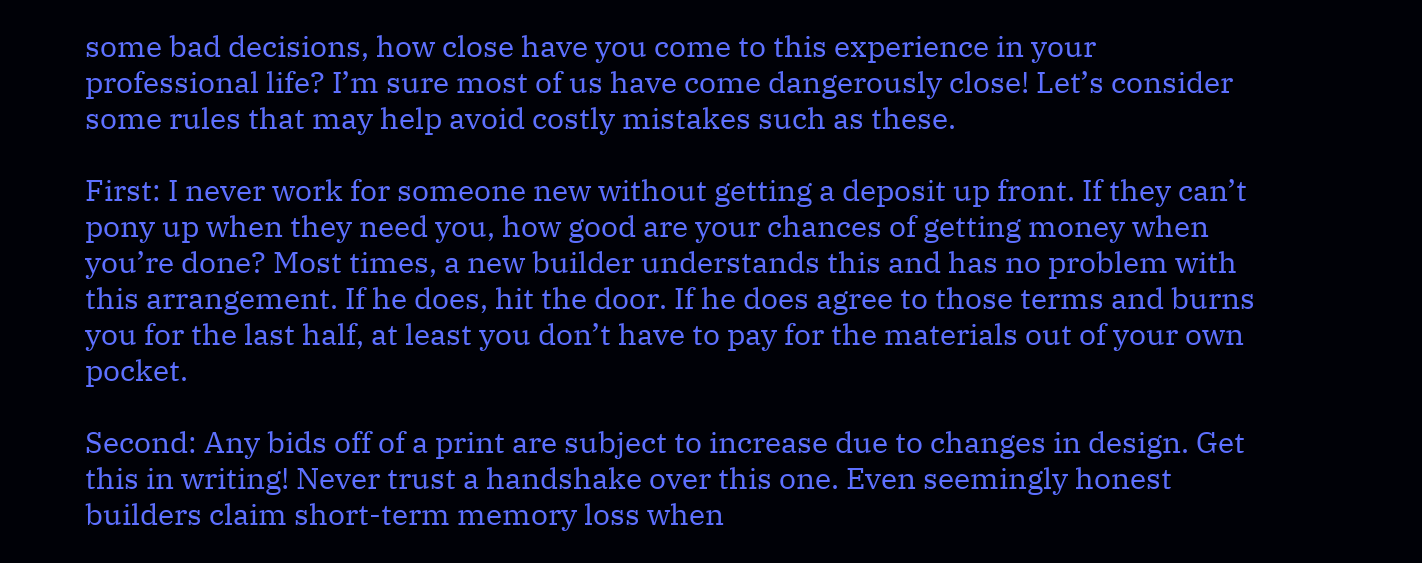some bad decisions, how close have you come to this experience in your professional life? I’m sure most of us have come dangerously close! Let’s consider some rules that may help avoid costly mistakes such as these.

First: I never work for someone new without getting a deposit up front. If they can’t pony up when they need you, how good are your chances of getting money when you’re done? Most times, a new builder understands this and has no problem with this arrangement. If he does, hit the door. If he does agree to those terms and burns you for the last half, at least you don’t have to pay for the materials out of your own pocket.

Second: Any bids off of a print are subject to increase due to changes in design. Get this in writing! Never trust a handshake over this one. Even seemingly honest builders claim short-term memory loss when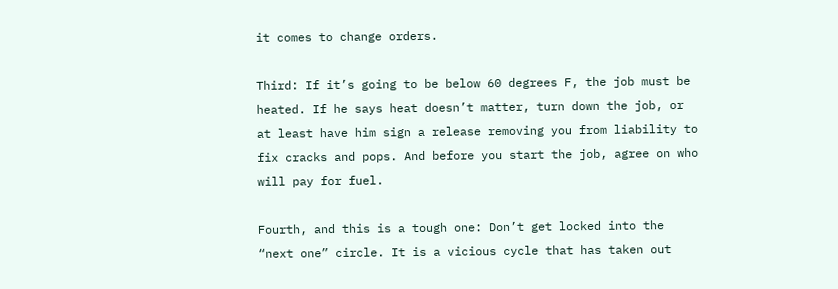it comes to change orders.

Third: If it’s going to be below 60 degrees F, the job must be heated. If he says heat doesn’t matter, turn down the job, or at least have him sign a release removing you from liability to fix cracks and pops. And before you start the job, agree on who will pay for fuel.

Fourth, and this is a tough one: Don’t get locked into the “next one” circle. It is a vicious cycle that has taken out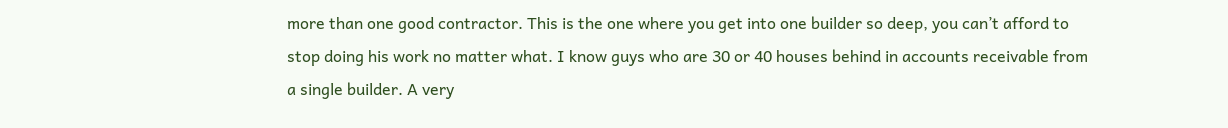more than one good contractor. This is the one where you get into one builder so deep, you can’t afford to stop doing his work no matter what. I know guys who are 30 or 40 houses behind in accounts receivable from a single builder. A very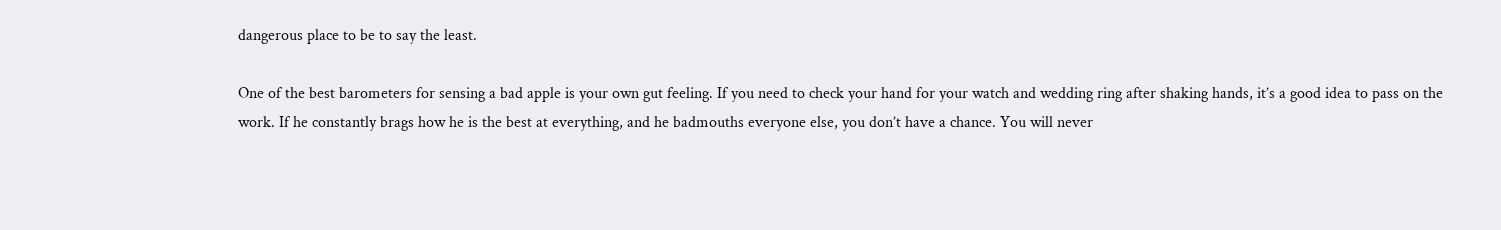dangerous place to be to say the least.

One of the best barometers for sensing a bad apple is your own gut feeling. If you need to check your hand for your watch and wedding ring after shaking hands, it’s a good idea to pass on the work. If he constantly brags how he is the best at everything, and he badmouths everyone else, you don’t have a chance. You will never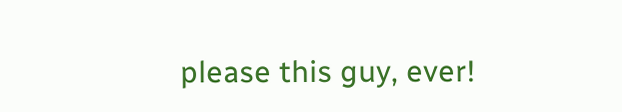please this guy, ever!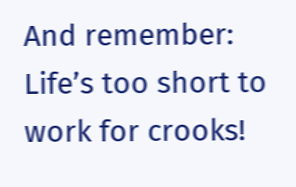And remember: Life’s too short to work for crooks!